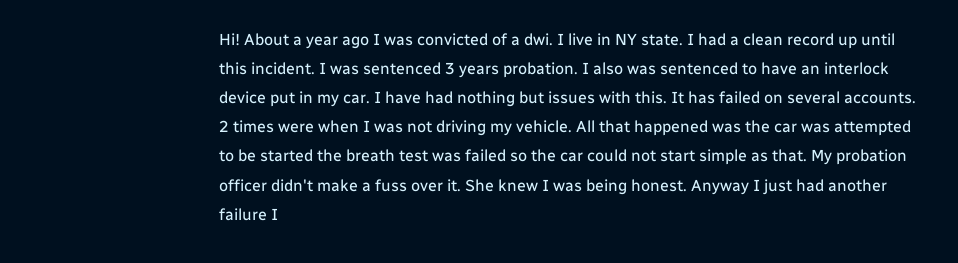Hi! About a year ago I was convicted of a dwi. I live in NY state. I had a clean record up until this incident. I was sentenced 3 years probation. I also was sentenced to have an interlock device put in my car. I have had nothing but issues with this. It has failed on several accounts. 2 times were when I was not driving my vehicle. All that happened was the car was attempted to be started the breath test was failed so the car could not start simple as that. My probation officer didn't make a fuss over it. She knew I was being honest. Anyway I just had another failure I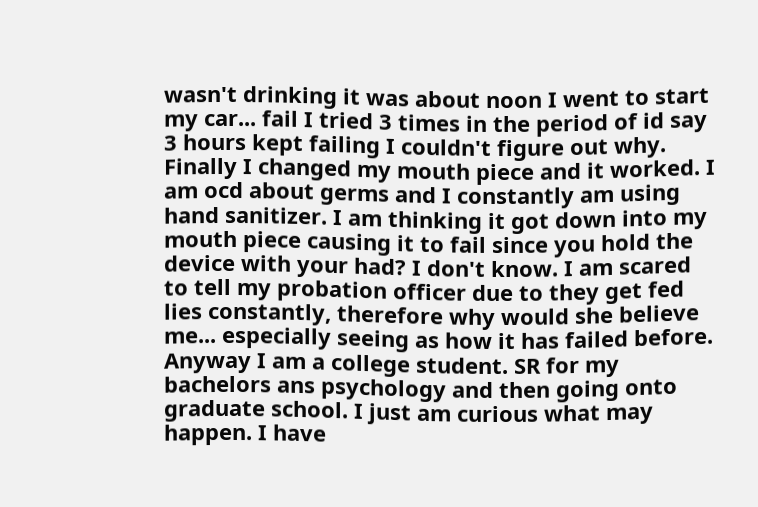wasn't drinking it was about noon I went to start my car... fail I tried 3 times in the period of id say 3 hours kept failing I couldn't figure out why. Finally I changed my mouth piece and it worked. I am ocd about germs and I constantly am using hand sanitizer. I am thinking it got down into my mouth piece causing it to fail since you hold the device with your had? I don't know. I am scared to tell my probation officer due to they get fed lies constantly, therefore why would she believe me... especially seeing as how it has failed before. Anyway I am a college student. SR for my bachelors ans psychology and then going onto graduate school. I just am curious what may happen. I have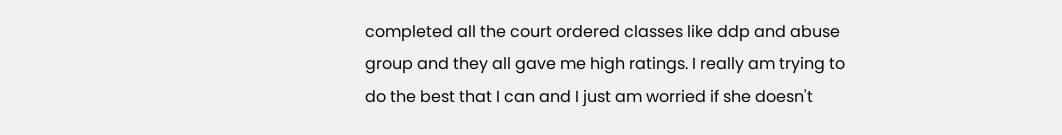completed all the court ordered classes like ddp and abuse group and they all gave me high ratings. I really am trying to do the best that I can and I just am worried if she doesn't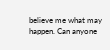believe me what may happen. Can anyone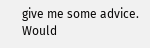give me some advice. Would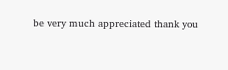be very much appreciated thank you